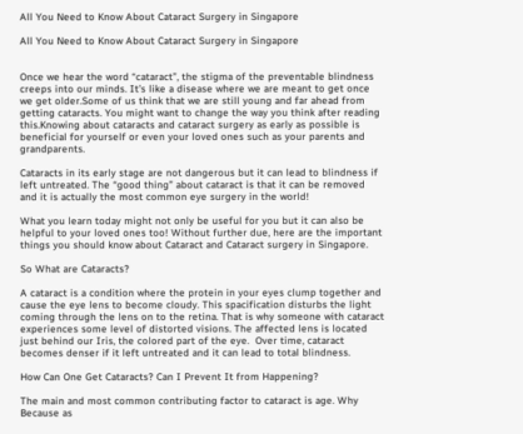All You Need to Know About Cataract Surgery in Singapore

All You Need to Know About Cataract Surgery in Singapore


Once we hear the word “cataract”, the stigma of the preventable blindness creeps into our minds. It’s like a disease where we are meant to get once we get older.Some of us think that we are still young and far ahead from getting cataracts. You might want to change the way you think after reading this.Knowing about cataracts and cataract surgery as early as possible is beneficial for yourself or even your loved ones such as your parents and grandparents.

Cataracts in its early stage are not dangerous but it can lead to blindness if left untreated. The “good thing” about cataract is that it can be removed and it is actually the most common eye surgery in the world!

What you learn today might not only be useful for you but it can also be helpful to your loved ones too! Without further due, here are the important things you should know about Cataract and Cataract surgery in Singapore.

So What are Cataracts?

A cataract is a condition where the protein in your eyes clump together and cause the eye lens to become cloudy. This spacification disturbs the light coming through the lens on to the retina. That is why someone with cataract experiences some level of distorted visions. The affected lens is located just behind our Iris, the colored part of the eye.  Over time, cataract becomes denser if it left untreated and it can lead to total blindness.

How Can One Get Cataracts? Can I Prevent It from Happening?

The main and most common contributing factor to cataract is age. Why Because as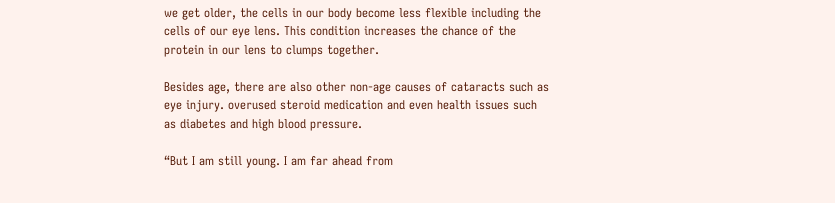we get older, the cells in our body become less flexible including the cells of our eye lens. This condition increases the chance of the protein in our lens to clumps together.

Besides age, there are also other non-age causes of cataracts such as eye injury. overused steroid medication and even health issues such as diabetes and high blood pressure.

“But I am still young. I am far ahead from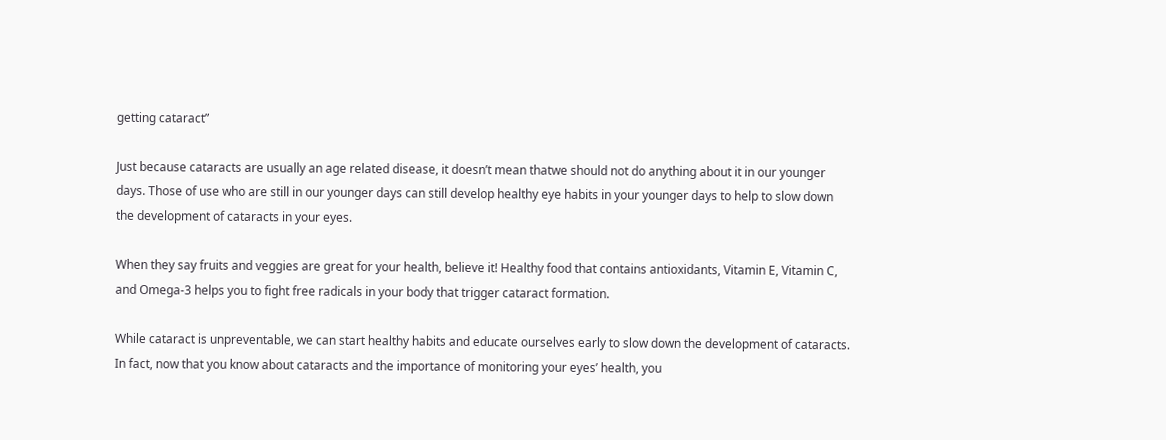getting cataract”

Just because cataracts are usually an age related disease, it doesn’t mean thatwe should not do anything about it in our younger days. Those of use who are still in our younger days can still develop healthy eye habits in your younger days to help to slow down the development of cataracts in your eyes.

When they say fruits and veggies are great for your health, believe it! Healthy food that contains antioxidants, Vitamin E, Vitamin C, and Omega-3 helps you to fight free radicals in your body that trigger cataract formation.

While cataract is unpreventable, we can start healthy habits and educate ourselves early to slow down the development of cataracts. In fact, now that you know about cataracts and the importance of monitoring your eyes’ health, you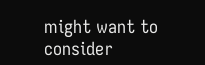might want to consider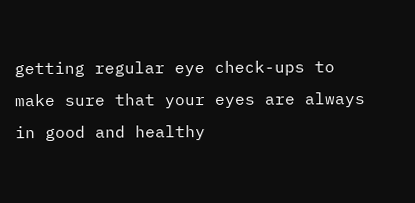getting regular eye check-ups to make sure that your eyes are always in good and healthy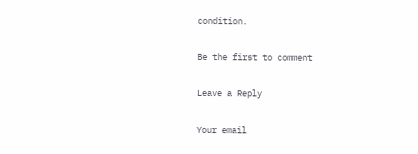condition.

Be the first to comment

Leave a Reply

Your email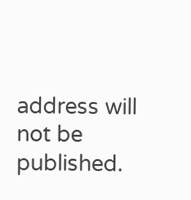address will not be published.